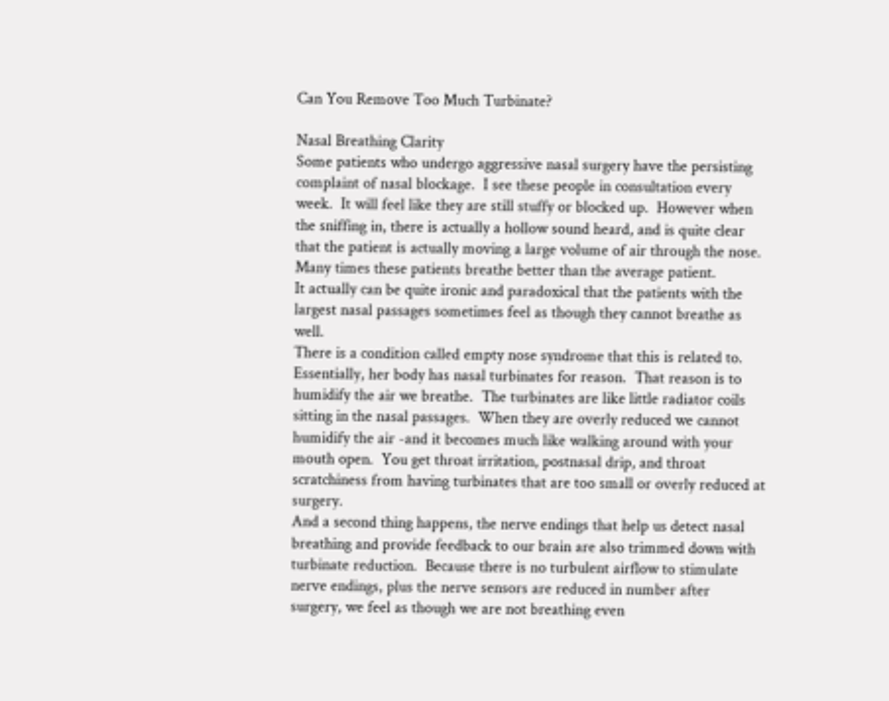Can You Remove Too Much Turbinate?

Nasal Breathing Clarity
Some patients who undergo aggressive nasal surgery have the persisting complaint of nasal blockage.  I see these people in consultation every week.  It will feel like they are still stuffy or blocked up.  However when the sniffing in, there is actually a hollow sound heard, and is quite clear that the patient is actually moving a large volume of air through the nose.  Many times these patients breathe better than the average patient.
It actually can be quite ironic and paradoxical that the patients with the largest nasal passages sometimes feel as though they cannot breathe as well.
There is a condition called empty nose syndrome that this is related to.  Essentially, her body has nasal turbinates for reason.  That reason is to humidify the air we breathe.  The turbinates are like little radiator coils sitting in the nasal passages.  When they are overly reduced we cannot humidify the air -and it becomes much like walking around with your mouth open.  You get throat irritation, postnasal drip, and throat scratchiness from having turbinates that are too small or overly reduced at surgery.
And a second thing happens, the nerve endings that help us detect nasal breathing and provide feedback to our brain are also trimmed down with turbinate reduction.  Because there is no turbulent airflow to stimulate nerve endings, plus the nerve sensors are reduced in number after surgery, we feel as though we are not breathing even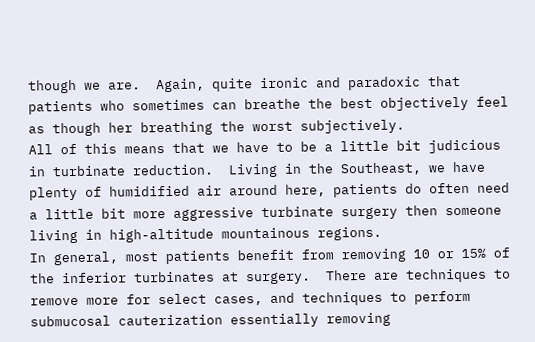though we are.  Again, quite ironic and paradoxic that patients who sometimes can breathe the best objectively feel as though her breathing the worst subjectively.
All of this means that we have to be a little bit judicious in turbinate reduction.  Living in the Southeast, we have plenty of humidified air around here, patients do often need a little bit more aggressive turbinate surgery then someone living in high-altitude mountainous regions.
In general, most patients benefit from removing 10 or 15% of the inferior turbinates at surgery.  There are techniques to remove more for select cases, and techniques to perform submucosal cauterization essentially removing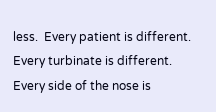less.  Every patient is different.  Every turbinate is different.  Every side of the nose is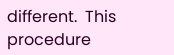different.  This procedure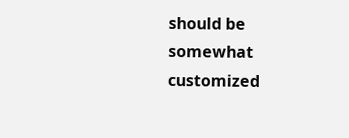should be somewhat customized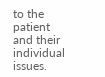to the patient and their individual issues.